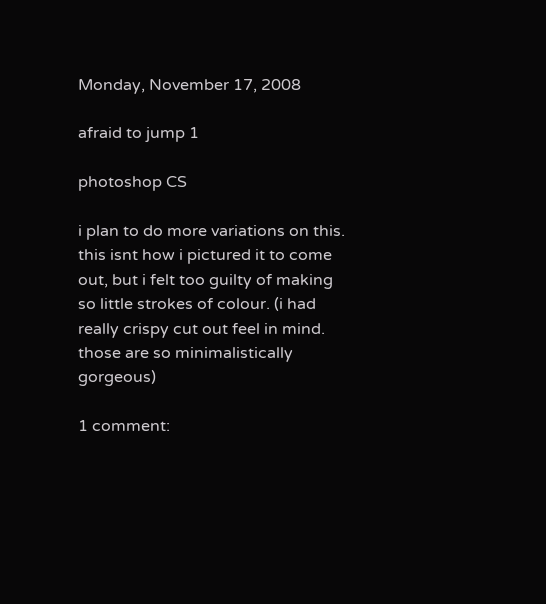Monday, November 17, 2008

afraid to jump 1

photoshop CS

i plan to do more variations on this. this isnt how i pictured it to come out, but i felt too guilty of making so little strokes of colour. (i had really crispy cut out feel in mind. those are so minimalistically gorgeous)

1 comment: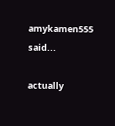amykamen555 said...

actually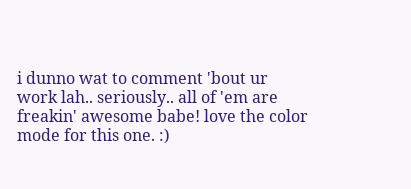i dunno wat to comment 'bout ur work lah.. seriously.. all of 'em are freakin' awesome babe! love the color mode for this one. :)